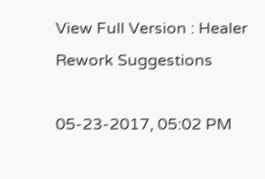View Full Version : Healer Rework Suggestions

05-23-2017, 05:02 PM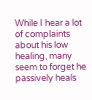While I hear a lot of complaints about his low healing, many seem to forget he passively heals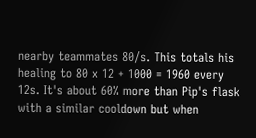nearby teammates 80/s. This totals his healing to 80 x 12 + 1000 = 1960 every 12s. It's about 60% more than Pip's flask with a similar cooldown but when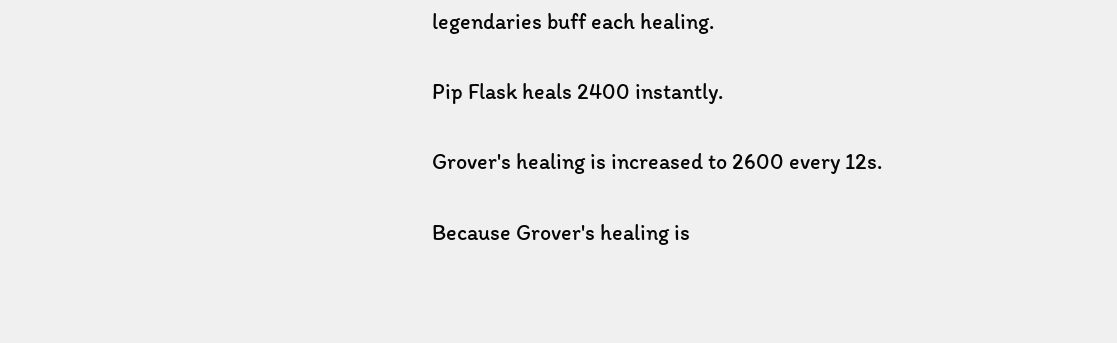legendaries buff each healing.

Pip Flask heals 2400 instantly.

Grover's healing is increased to 2600 every 12s.

Because Grover's healing is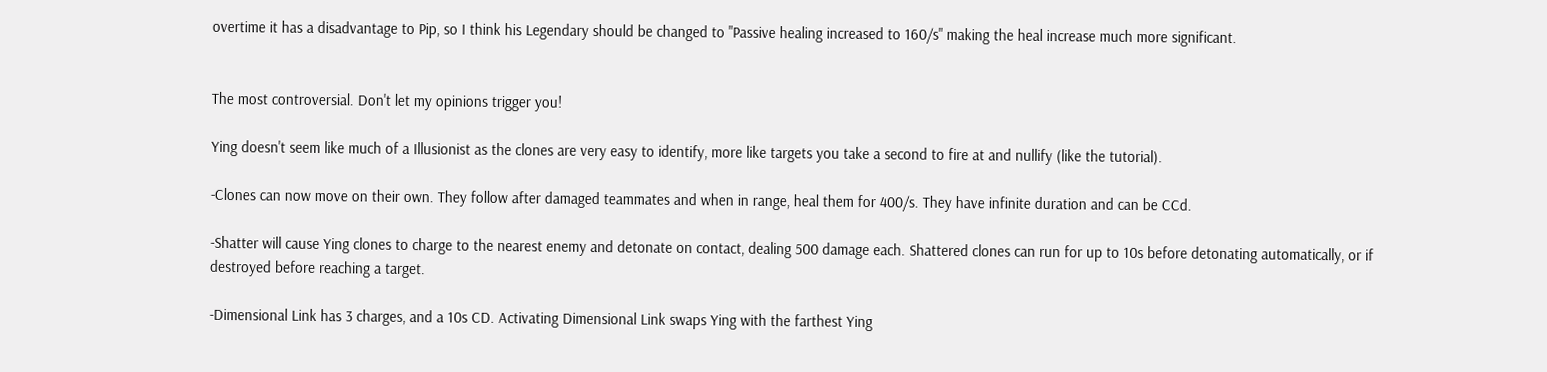overtime it has a disadvantage to Pip, so I think his Legendary should be changed to "Passive healing increased to 160/s" making the heal increase much more significant.


The most controversial. Don't let my opinions trigger you!

Ying doesn't seem like much of a Illusionist as the clones are very easy to identify, more like targets you take a second to fire at and nullify (like the tutorial).

-Clones can now move on their own. They follow after damaged teammates and when in range, heal them for 400/s. They have infinite duration and can be CCd.

-Shatter will cause Ying clones to charge to the nearest enemy and detonate on contact, dealing 500 damage each. Shattered clones can run for up to 10s before detonating automatically, or if destroyed before reaching a target.

-Dimensional Link has 3 charges, and a 10s CD. Activating Dimensional Link swaps Ying with the farthest Ying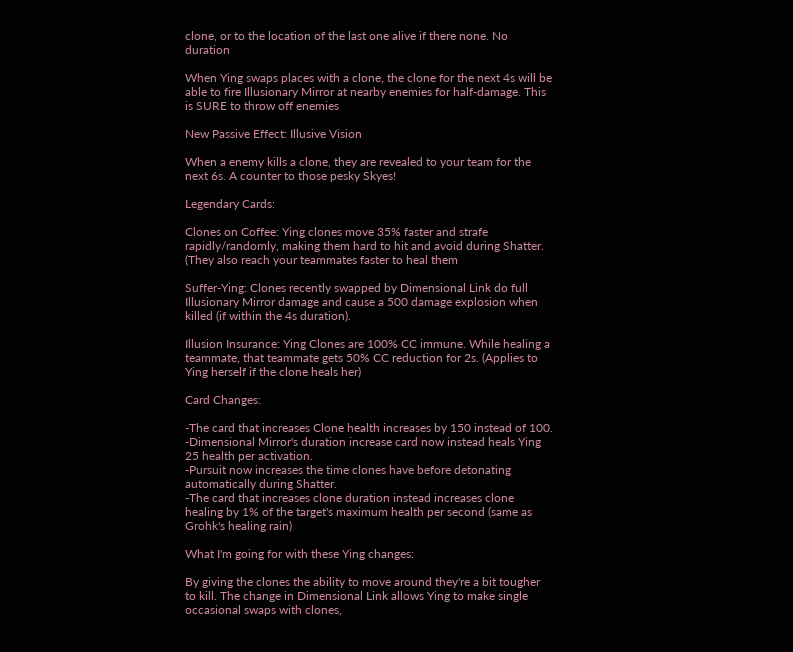clone, or to the location of the last one alive if there none. No duration

When Ying swaps places with a clone, the clone for the next 4s will be able to fire Illusionary Mirror at nearby enemies for half-damage. This is SURE to throw off enemies

New Passive Effect: Illusive Vision

When a enemy kills a clone, they are revealed to your team for the next 6s. A counter to those pesky Skyes!

Legendary Cards:

Clones on Coffee: Ying clones move 35% faster and strafe rapidly/randomly, making them hard to hit and avoid during Shatter. (They also reach your teammates faster to heal them

Suffer-Ying: Clones recently swapped by Dimensional Link do full Illusionary Mirror damage and cause a 500 damage explosion when killed (if within the 4s duration).

Illusion Insurance: Ying Clones are 100% CC immune. While healing a teammate, that teammate gets 50% CC reduction for 2s. (Applies to Ying herself if the clone heals her)

Card Changes:

-The card that increases Clone health increases by 150 instead of 100.
-Dimensional Mirror's duration increase card now instead heals Ying 25 health per activation.
-Pursuit now increases the time clones have before detonating automatically during Shatter.
-The card that increases clone duration instead increases clone healing by 1% of the target's maximum health per second (same as Grohk's healing rain)

What I'm going for with these Ying changes:

By giving the clones the ability to move around they're a bit tougher to kill. The change in Dimensional Link allows Ying to make single occasional swaps with clones,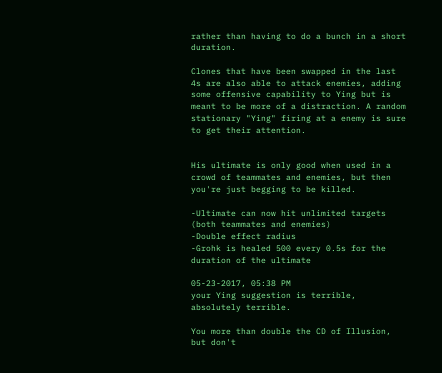rather than having to do a bunch in a short duration.

Clones that have been swapped in the last 4s are also able to attack enemies, adding some offensive capability to Ying but is meant to be more of a distraction. A random stationary "Ying" firing at a enemy is sure to get their attention.


His ultimate is only good when used in a crowd of teammates and enemies, but then you're just begging to be killed.

-Ultimate can now hit unlimited targets (both teammates and enemies)
-Double effect radius
-Grohk is healed 500 every 0.5s for the duration of the ultimate

05-23-2017, 05:38 PM
your Ying suggestion is terrible, absolutely terrible.

You more than double the CD of Illusion, but don't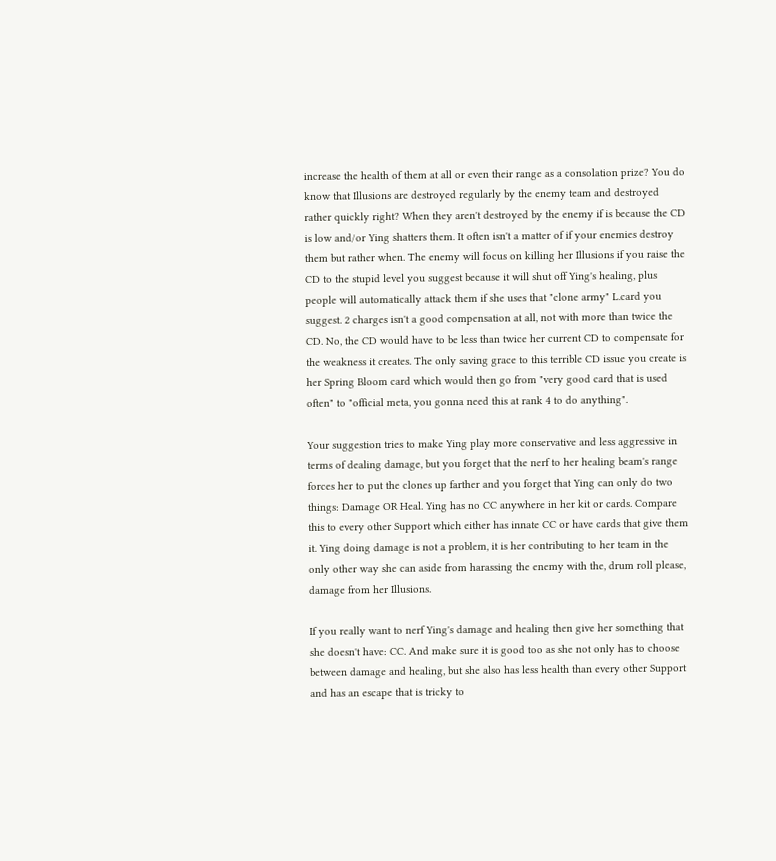increase the health of them at all or even their range as a consolation prize? You do know that Illusions are destroyed regularly by the enemy team and destroyed rather quickly right? When they aren't destroyed by the enemy if is because the CD is low and/or Ying shatters them. It often isn't a matter of if your enemies destroy them but rather when. The enemy will focus on killing her Illusions if you raise the CD to the stupid level you suggest because it will shut off Ying's healing, plus people will automatically attack them if she uses that "clone army" L.card you suggest. 2 charges isn't a good compensation at all, not with more than twice the CD. No, the CD would have to be less than twice her current CD to compensate for the weakness it creates. The only saving grace to this terrible CD issue you create is her Spring Bloom card which would then go from "very good card that is used often" to "official meta, you gonna need this at rank 4 to do anything".

Your suggestion tries to make Ying play more conservative and less aggressive in terms of dealing damage, but you forget that the nerf to her healing beam's range forces her to put the clones up farther and you forget that Ying can only do two things: Damage OR Heal. Ying has no CC anywhere in her kit or cards. Compare this to every other Support which either has innate CC or have cards that give them it. Ying doing damage is not a problem, it is her contributing to her team in the only other way she can aside from harassing the enemy with the, drum roll please, damage from her Illusions.

If you really want to nerf Ying's damage and healing then give her something that she doesn't have: CC. And make sure it is good too as she not only has to choose between damage and healing, but she also has less health than every other Support and has an escape that is tricky to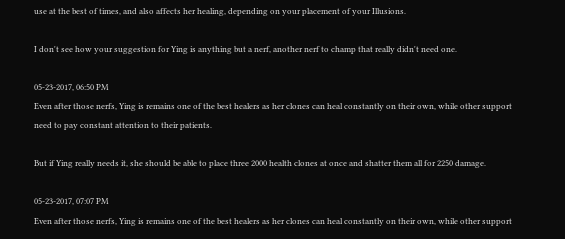use at the best of times, and also affects her healing, depending on your placement of your Illusions.

I don't see how your suggestion for Ying is anything but a nerf, another nerf to champ that really didn't need one.

05-23-2017, 06:50 PM
Even after those nerfs, Ying is remains one of the best healers as her clones can heal constantly on their own, while other support need to pay constant attention to their patients.

But if Ying really needs it, she should be able to place three 2000 health clones at once and shatter them all for 2250 damage.

05-23-2017, 07:07 PM
Even after those nerfs, Ying is remains one of the best healers as her clones can heal constantly on their own, while other support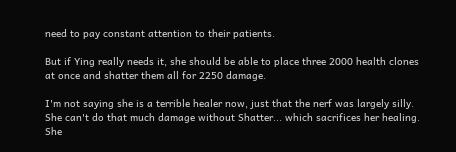need to pay constant attention to their patients.

But if Ying really needs it, she should be able to place three 2000 health clones at once and shatter them all for 2250 damage.

I'm not saying she is a terrible healer now, just that the nerf was largely silly. She can't do that much damage without Shatter... which sacrifices her healing. She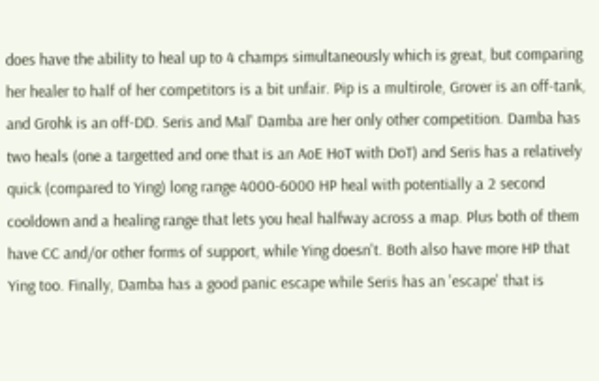does have the ability to heal up to 4 champs simultaneously which is great, but comparing her healer to half of her competitors is a bit unfair. Pip is a multirole, Grover is an off-tank, and Grohk is an off-DD. Seris and Mal' Damba are her only other competition. Damba has two heals (one a targetted and one that is an AoE HoT with DoT) and Seris has a relatively quick (compared to Ying) long range 4000-6000 HP heal with potentially a 2 second cooldown and a healing range that lets you heal halfway across a map. Plus both of them have CC and/or other forms of support, while Ying doesn't. Both also have more HP that Ying too. Finally, Damba has a good panic escape while Seris has an 'escape' that is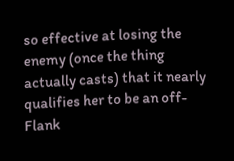so effective at losing the enemy (once the thing actually casts) that it nearly qualifies her to be an off-Flank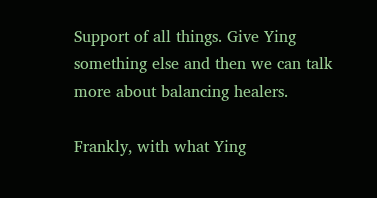Support of all things. Give Ying something else and then we can talk more about balancing healers.

Frankly, with what Ying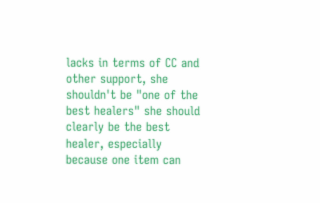lacks in terms of CC and other support, she shouldn't be "one of the best healers" she should clearly be the best healer, especially because one item can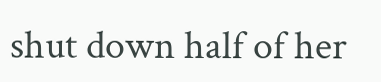shut down half of her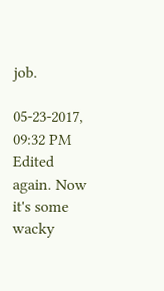job.

05-23-2017, 09:32 PM
Edited again. Now it's some wacky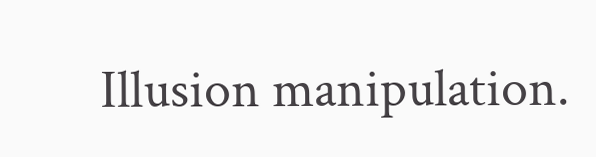Illusion manipulation.